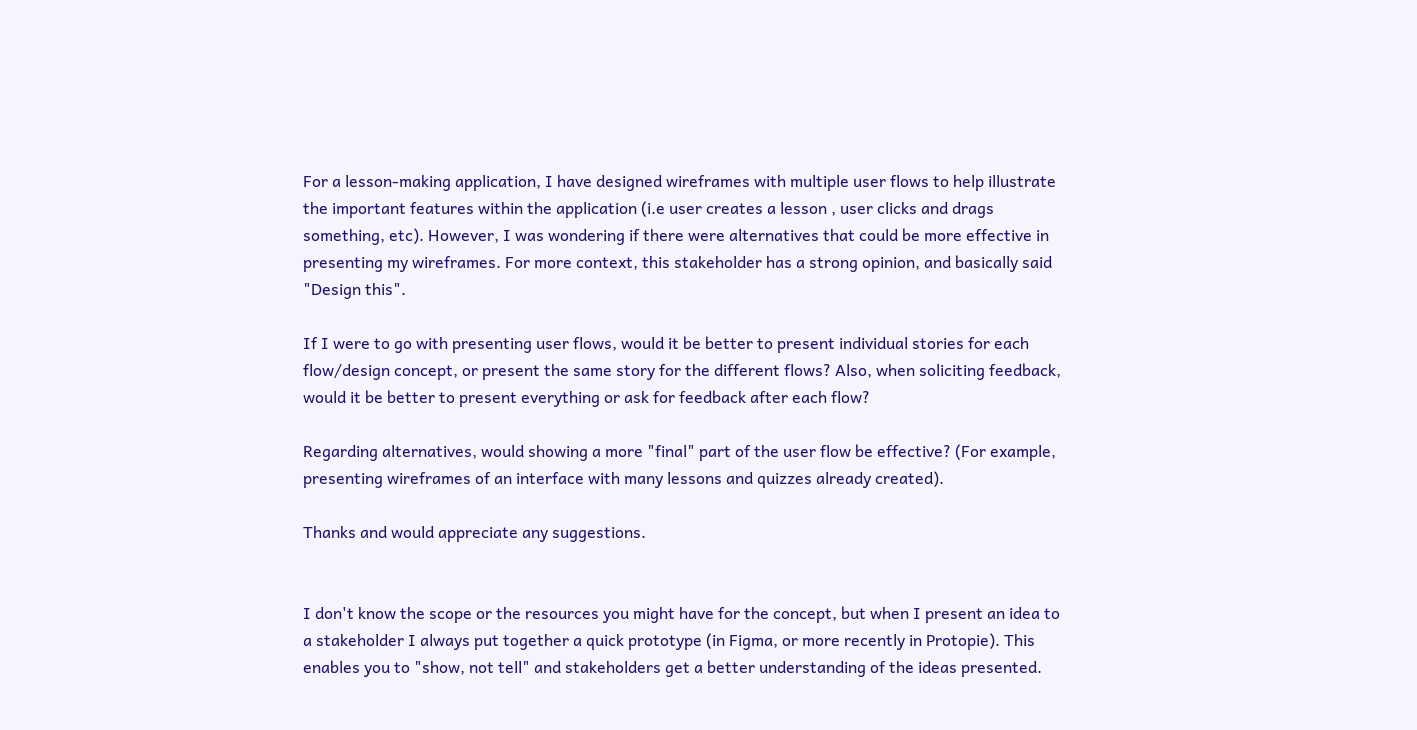For a lesson-making application, I have designed wireframes with multiple user flows to help illustrate the important features within the application (i.e user creates a lesson , user clicks and drags something, etc). However, I was wondering if there were alternatives that could be more effective in presenting my wireframes. For more context, this stakeholder has a strong opinion, and basically said "Design this".

If I were to go with presenting user flows, would it be better to present individual stories for each flow/design concept, or present the same story for the different flows? Also, when soliciting feedback, would it be better to present everything or ask for feedback after each flow?

Regarding alternatives, would showing a more "final" part of the user flow be effective? (For example, presenting wireframes of an interface with many lessons and quizzes already created).

Thanks and would appreciate any suggestions.


I don't know the scope or the resources you might have for the concept, but when I present an idea to a stakeholder I always put together a quick prototype (in Figma, or more recently in Protopie). This enables you to "show, not tell" and stakeholders get a better understanding of the ideas presented.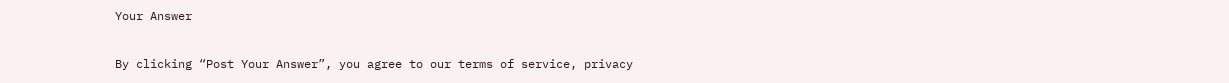Your Answer

By clicking “Post Your Answer”, you agree to our terms of service, privacy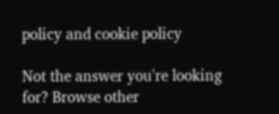policy and cookie policy

Not the answer you're looking for? Browse other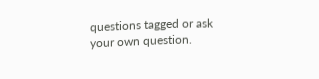questions tagged or ask your own question.